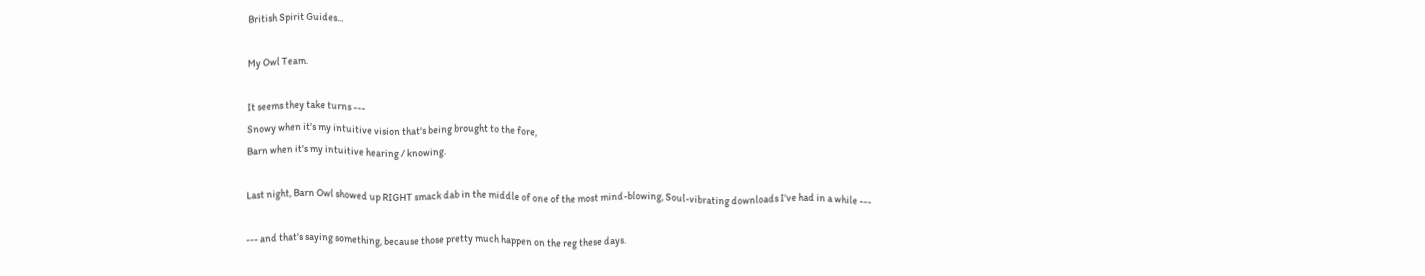British Spirit Guides...

My Owl Team.

It seems they take turns ---
Snowy when it's my intuitive vision that's being brought to the fore,
Barn when it's my intuitive hearing / knowing.

Last night, Barn Owl showed up RIGHT smack dab in the middle of one of the most mind-blowing, Soul-vibrating downloads I've had in a while ---

--- and that's saying something, because those pretty much happen on the reg these days.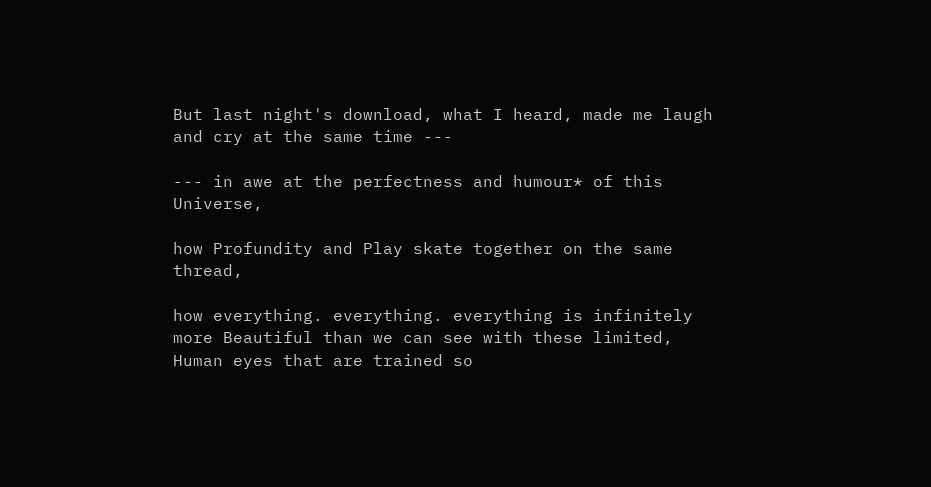But last night's download, what I heard, made me laugh and cry at the same time ---

--- in awe at the perfectness and humour* of this Universe,

how Profundity and Play skate together on the same thread,

how everything. everything. everything is infinitely more Beautiful than we can see with these limited, Human eyes that are trained so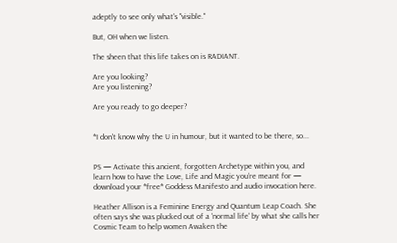adeptly to see only what's "visible."

But, OH when we listen.

The sheen that this life takes on is RADIANT.

Are you looking?
Are you listening?

Are you ready to go deeper?


*I don't know why the U in humour, but it wanted to be there, so...


PS — Activate this ancient, forgotten Archetype within you, and learn how to have the Love, Life and Magic you’re meant for — download your *free* Goddess Manifesto and audio invocation here.

Heather Allison is a Feminine Energy and Quantum Leap Coach. She often says she was plucked out of a 'normal life' by what she calls her Cosmic Team to help women Awaken the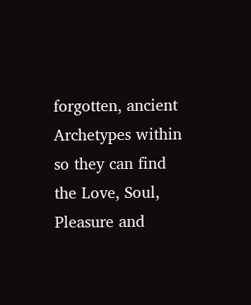forgotten, ancient Archetypes within so they can find the Love, Soul, Pleasure and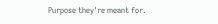Purpose they're meant for.